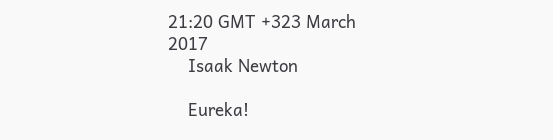21:20 GMT +323 March 2017
    Isaak Newton

    Eureka!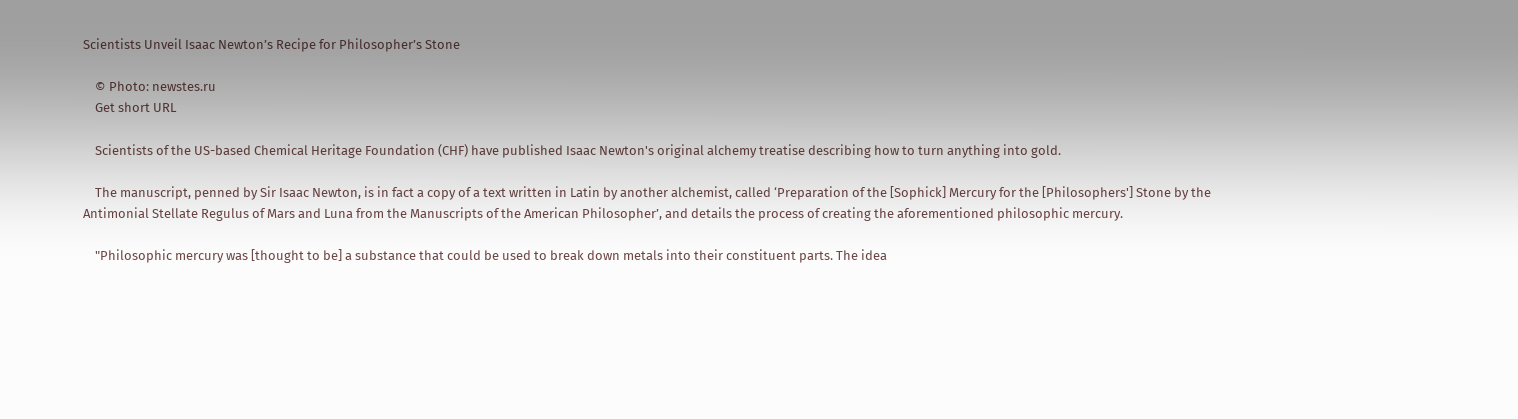Scientists Unveil Isaac Newton’s Recipe for Philosopher’s Stone

    © Photo: newstes.ru
    Get short URL

    Scientists of the US-based Chemical Heritage Foundation (CHF) have published Isaac Newton's original alchemy treatise describing how to turn anything into gold.

    The manuscript, penned by Sir Isaac Newton, is in fact a copy of a text written in Latin by another alchemist, called ‘Preparation of the [Sophick] Mercury for the [Philosophers'] Stone by the Antimonial Stellate Regulus of Mars and Luna from the Manuscripts of the American Philosopher’, and details the process of creating the aforementioned philosophic mercury.

    "Philosophic mercury was [thought to be] a substance that could be used to break down metals into their constituent parts. The idea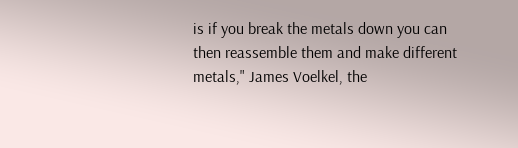is if you break the metals down you can then reassemble them and make different metals," James Voelkel, the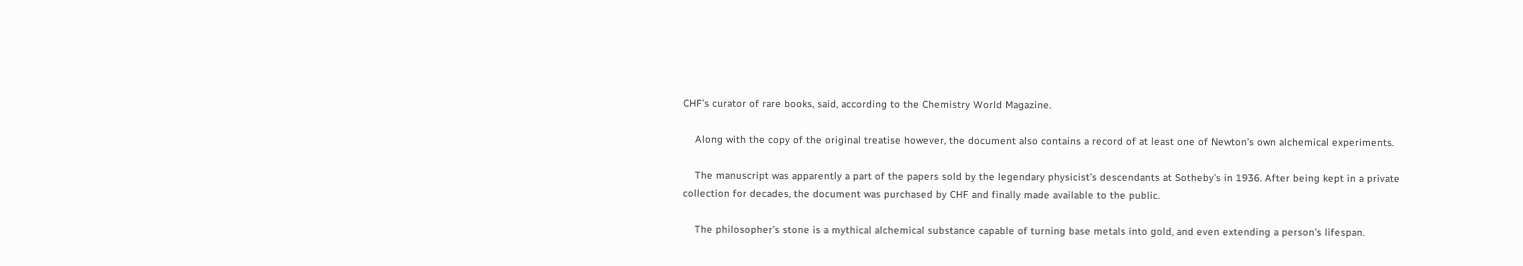CHF’s curator of rare books, said, according to the Chemistry World Magazine.

    Along with the copy of the original treatise however, the document also contains a record of at least one of Newton’s own alchemical experiments.

    The manuscript was apparently a part of the papers sold by the legendary physicist’s descendants at Sotheby’s in 1936. After being kept in a private collection for decades, the document was purchased by CHF and finally made available to the public.

    The philosopher’s stone is a mythical alchemical substance capable of turning base metals into gold, and even extending a person's lifespan.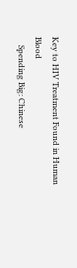Key to HIV Treatment Found in Human Blood
    Spending Big: Chinese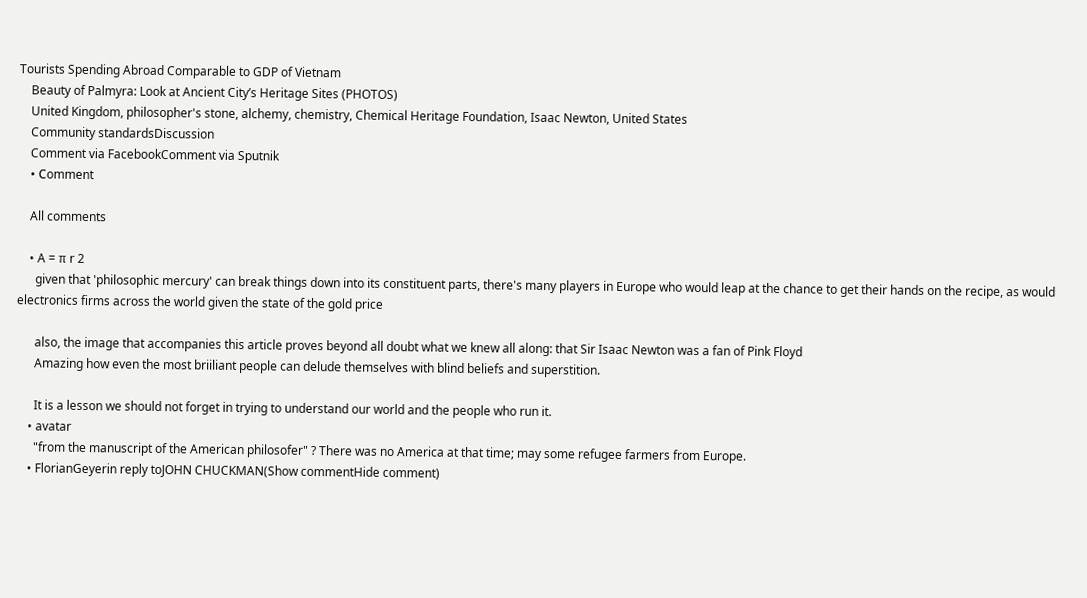Tourists Spending Abroad Comparable to GDP of Vietnam
    Beauty of Palmyra: Look at Ancient City’s Heritage Sites (PHOTOS)
    United Kingdom, philosopher's stone, alchemy, chemistry, Chemical Heritage Foundation, Isaac Newton, United States
    Community standardsDiscussion
    Comment via FacebookComment via Sputnik
    • Сomment

    All comments

    • A = π r 2
      given that 'philosophic mercury' can break things down into its constituent parts, there's many players in Europe who would leap at the chance to get their hands on the recipe, as would electronics firms across the world given the state of the gold price

      also, the image that accompanies this article proves beyond all doubt what we knew all along: that Sir Isaac Newton was a fan of Pink Floyd
      Amazing how even the most briiliant people can delude themselves with blind beliefs and superstition.

      It is a lesson we should not forget in trying to understand our world and the people who run it.
    • avatar
      "from the manuscript of the American philosofer" ? There was no America at that time; may some refugee farmers from Europe.
    • FlorianGeyerin reply toJOHN CHUCKMAN(Show commentHide comment)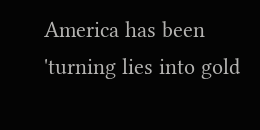America has been 'turning lies into gold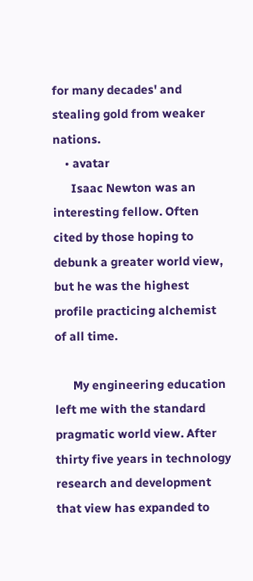for many decades' and stealing gold from weaker nations.
    • avatar
      Isaac Newton was an interesting fellow. Often cited by those hoping to debunk a greater world view, but he was the highest profile practicing alchemist of all time.

      My engineering education left me with the standard pragmatic world view. After thirty five years in technology research and development that view has expanded to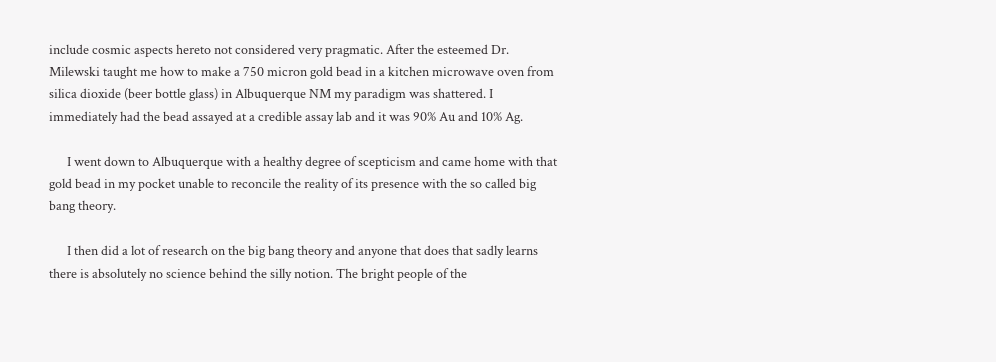include cosmic aspects hereto not considered very pragmatic. After the esteemed Dr. Milewski taught me how to make a 750 micron gold bead in a kitchen microwave oven from silica dioxide (beer bottle glass) in Albuquerque NM my paradigm was shattered. I immediately had the bead assayed at a credible assay lab and it was 90% Au and 10% Ag.

      I went down to Albuquerque with a healthy degree of scepticism and came home with that gold bead in my pocket unable to reconcile the reality of its presence with the so called big bang theory.

      I then did a lot of research on the big bang theory and anyone that does that sadly learns there is absolutely no science behind the silly notion. The bright people of the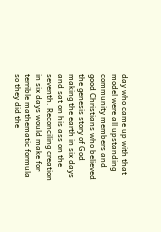day who came up with that model were all upstanding community members and good Christians who believed the genesis story of God making the earth in six days and sat on his ass on the seventh. Reconciling creation in six days would make for terrible mathematic formula so they did the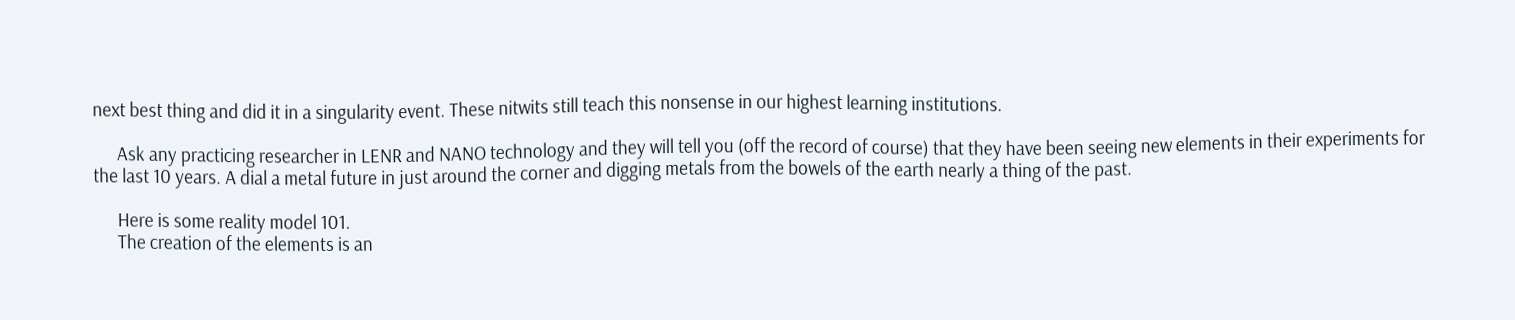next best thing and did it in a singularity event. These nitwits still teach this nonsense in our highest learning institutions.

      Ask any practicing researcher in LENR and NANO technology and they will tell you (off the record of course) that they have been seeing new elements in their experiments for the last 10 years. A dial a metal future in just around the corner and digging metals from the bowels of the earth nearly a thing of the past.

      Here is some reality model 101.
      The creation of the elements is an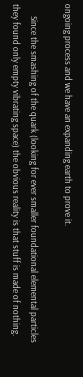ongoing process and we have an expanding earth to prove it.

      Since the smashing of the quark (looking for ever smaller foundational elemental particles they found only empty vibrating space) the obvious reality is that stuff is made of nothing.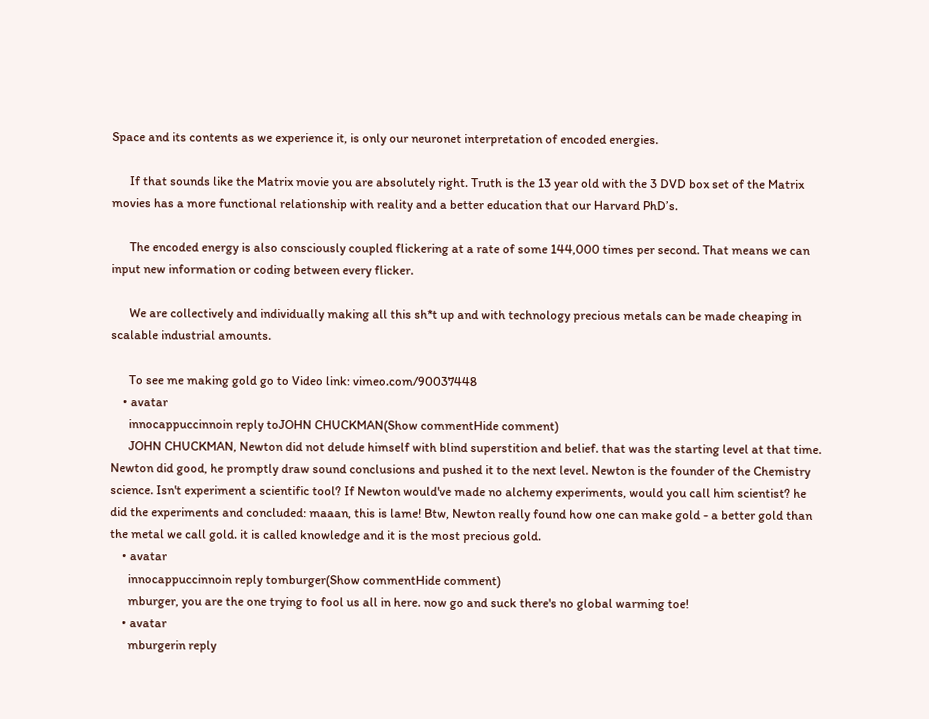Space and its contents as we experience it, is only our neuronet interpretation of encoded energies.

      If that sounds like the Matrix movie you are absolutely right. Truth is the 13 year old with the 3 DVD box set of the Matrix movies has a more functional relationship with reality and a better education that our Harvard PhD’s.

      The encoded energy is also consciously coupled flickering at a rate of some 144,000 times per second. That means we can input new information or coding between every flicker.

      We are collectively and individually making all this sh*t up and with technology precious metals can be made cheaping in scalable industrial amounts.

      To see me making gold go to Video link: vimeo.com/90037448
    • avatar
      innocappuccinnoin reply toJOHN CHUCKMAN(Show commentHide comment)
      JOHN CHUCKMAN, Newton did not delude himself with blind superstition and belief. that was the starting level at that time. Newton did good, he promptly draw sound conclusions and pushed it to the next level. Newton is the founder of the Chemistry science. Isn't experiment a scientific tool? If Newton would've made no alchemy experiments, would you call him scientist? he did the experiments and concluded: maaan, this is lame! Btw, Newton really found how one can make gold - a better gold than the metal we call gold. it is called knowledge and it is the most precious gold.
    • avatar
      innocappuccinnoin reply tomburger(Show commentHide comment)
      mburger, you are the one trying to fool us all in here. now go and suck there's no global warming toe!
    • avatar
      mburgerin reply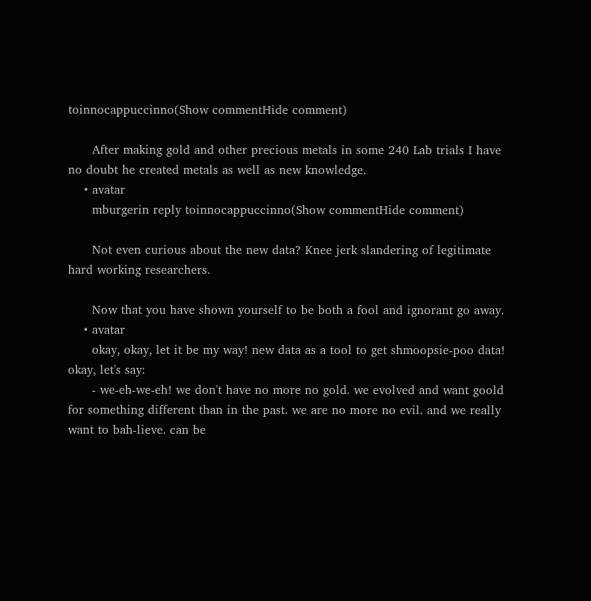toinnocappuccinno(Show commentHide comment)

      After making gold and other precious metals in some 240 Lab trials I have no doubt he created metals as well as new knowledge.
    • avatar
      mburgerin reply toinnocappuccinno(Show commentHide comment)

      Not even curious about the new data? Knee jerk slandering of legitimate hard working researchers.

      Now that you have shown yourself to be both a fool and ignorant go away.
    • avatar
      okay, okay, let it be my way! new data as a tool to get shmoopsie-poo data! okay, let's say:
      - we-eh-we-eh! we don't have no more no gold. we evolved and want goold for something different than in the past. we are no more no evil. and we really want to bah-lieve. can be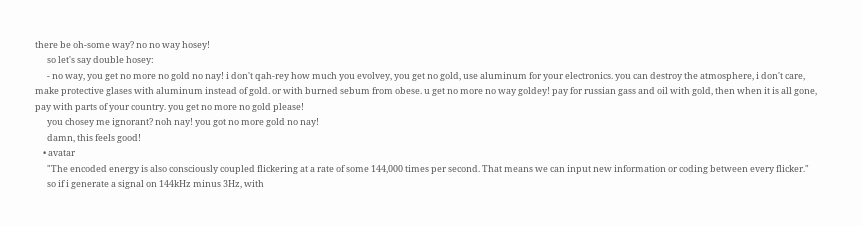there be oh-some way? no no way hosey!
      so let's say double hosey:
      - no way, you get no more no gold no nay! i don't qah-rey how much you evolvey, you get no gold, use aluminum for your electronics. you can destroy the atmosphere, i don't care, make protective glases with aluminum instead of gold. or with burned sebum from obese. u get no more no way goldey! pay for russian gass and oil with gold, then when it is all gone, pay with parts of your country. you get no more no gold please!
      you chosey me ignorant? noh nay! you got no more gold no nay!
      damn, this feels good!
    • avatar
      "The encoded energy is also consciously coupled flickering at a rate of some 144,000 times per second. That means we can input new information or coding between every flicker."
      so if i generate a signal on 144kHz minus 3Hz, with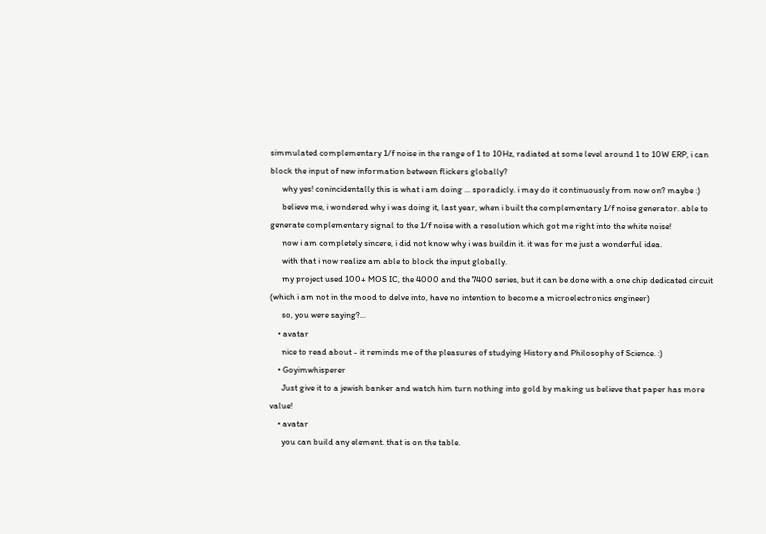simmulated complementary 1/f noise in the range of 1 to 10Hz, radiated at some level around 1 to 10W ERP, i can block the input of new information between flickers globally?
      why yes! conincidentally this is what i am doing ... sporadicly. i may do it continuously from now on? maybe :)
      believe me, i wondered why i was doing it, last year, when i built the complementary 1/f noise generator. able to generate complementary signal to the 1/f noise with a resolution which got me right into the white noise!
      now i am completely sincere, i did not know why i was buildin it. it was for me just a wonderful idea.
      with that i now realize am able to block the input globally.
      my project used 100+ MOS IC, the 4000 and the 7400 series, but it can be done with a one chip dedicated circuit (which i am not in the mood to delve into, have no intention to become a microelectronics engineer)
      so, you were saying?...
    • avatar
      nice to read about - it reminds me of the pleasures of studying History and Philosophy of Science. :)
    • Goyimwhisperer
      Just give it to a jewish banker and watch him turn nothing into gold by making us believe that paper has more value!
    • avatar
      you can build any element. that is on the table.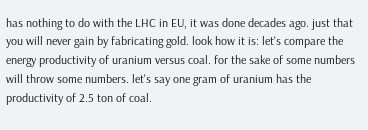has nothing to do with the LHC in EU, it was done decades ago. just that you will never gain by fabricating gold. look how it is: let's compare the energy productivity of uranium versus coal. for the sake of some numbers will throw some numbers. let's say one gram of uranium has the productivity of 2.5 ton of coal.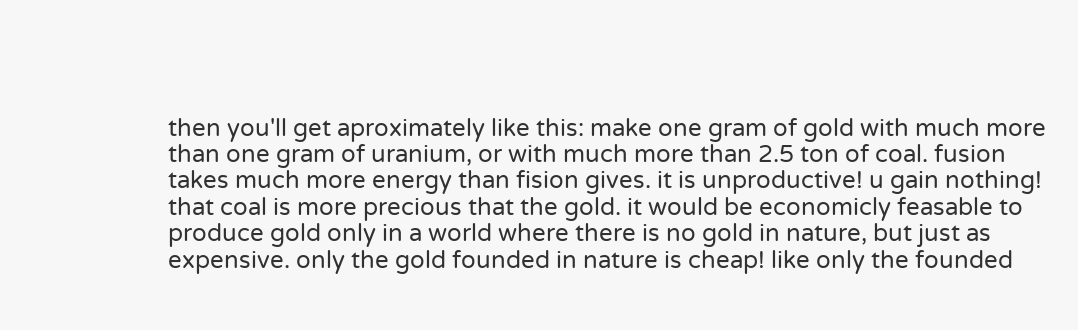then you'll get aproximately like this: make one gram of gold with much more than one gram of uranium, or with much more than 2.5 ton of coal. fusion takes much more energy than fision gives. it is unproductive! u gain nothing! that coal is more precious that the gold. it would be economicly feasable to produce gold only in a world where there is no gold in nature, but just as expensive. only the gold founded in nature is cheap! like only the founded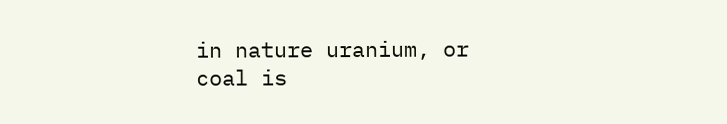in nature uranium, or coal is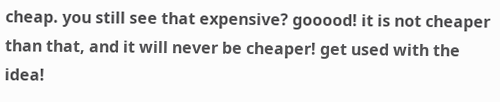cheap. you still see that expensive? gooood! it is not cheaper than that, and it will never be cheaper! get used with the idea!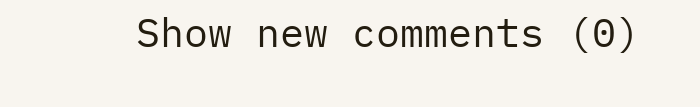Show new comments (0)